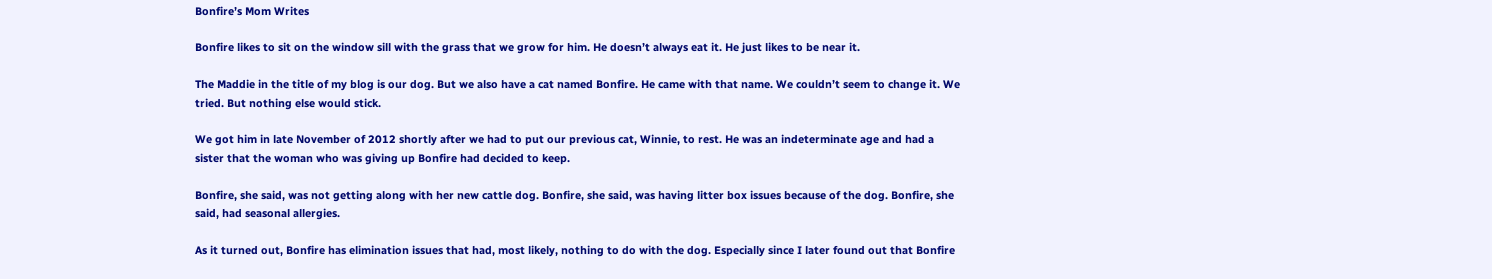Bonfire’s Mom Writes

Bonfire likes to sit on the window sill with the grass that we grow for him. He doesn’t always eat it. He just likes to be near it.

The Maddie in the title of my blog is our dog. But we also have a cat named Bonfire. He came with that name. We couldn’t seem to change it. We tried. But nothing else would stick.

We got him in late November of 2012 shortly after we had to put our previous cat, Winnie, to rest. He was an indeterminate age and had a sister that the woman who was giving up Bonfire had decided to keep.

Bonfire, she said, was not getting along with her new cattle dog. Bonfire, she said, was having litter box issues because of the dog. Bonfire, she said, had seasonal allergies.

As it turned out, Bonfire has elimination issues that had, most likely, nothing to do with the dog. Especially since I later found out that Bonfire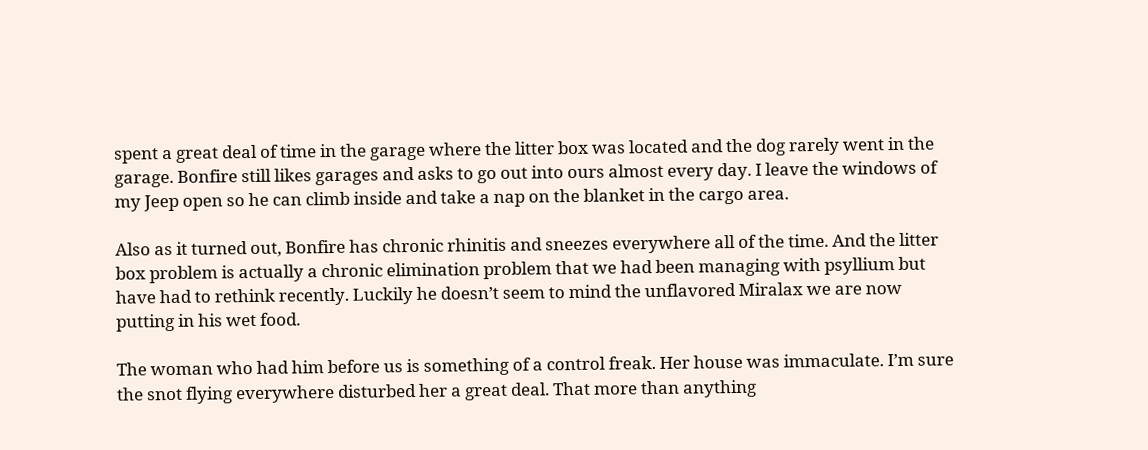spent a great deal of time in the garage where the litter box was located and the dog rarely went in the garage. Bonfire still likes garages and asks to go out into ours almost every day. I leave the windows of my Jeep open so he can climb inside and take a nap on the blanket in the cargo area.

Also as it turned out, Bonfire has chronic rhinitis and sneezes everywhere all of the time. And the litter box problem is actually a chronic elimination problem that we had been managing with psyllium but have had to rethink recently. Luckily he doesn’t seem to mind the unflavored Miralax we are now putting in his wet food.

The woman who had him before us is something of a control freak. Her house was immaculate. I’m sure the snot flying everywhere disturbed her a great deal. That more than anything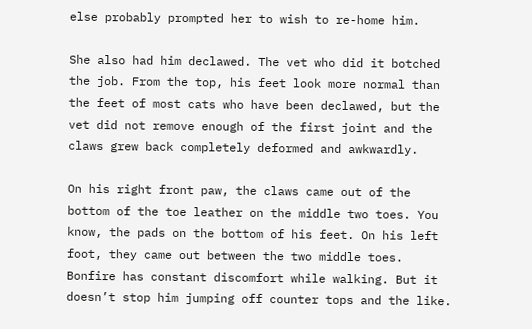else probably prompted her to wish to re-home him.

She also had him declawed. The vet who did it botched the job. From the top, his feet look more normal than the feet of most cats who have been declawed, but the vet did not remove enough of the first joint and the claws grew back completely deformed and awkwardly.

On his right front paw, the claws came out of the bottom of the toe leather on the middle two toes. You know, the pads on the bottom of his feet. On his left foot, they came out between the two middle toes. Bonfire has constant discomfort while walking. But it doesn’t stop him jumping off counter tops and the like.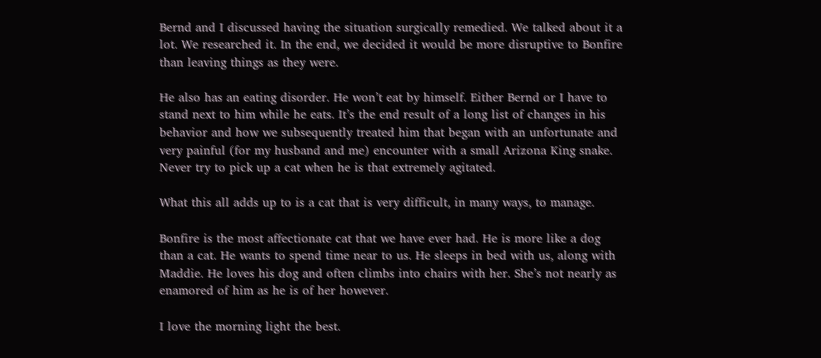Bernd and I discussed having the situation surgically remedied. We talked about it a lot. We researched it. In the end, we decided it would be more disruptive to Bonfire than leaving things as they were.

He also has an eating disorder. He won’t eat by himself. Either Bernd or I have to stand next to him while he eats. It’s the end result of a long list of changes in his behavior and how we subsequently treated him that began with an unfortunate and very painful (for my husband and me) encounter with a small Arizona King snake. Never try to pick up a cat when he is that extremely agitated.

What this all adds up to is a cat that is very difficult, in many ways, to manage.

Bonfire is the most affectionate cat that we have ever had. He is more like a dog than a cat. He wants to spend time near to us. He sleeps in bed with us, along with Maddie. He loves his dog and often climbs into chairs with her. She’s not nearly as enamored of him as he is of her however.

I love the morning light the best.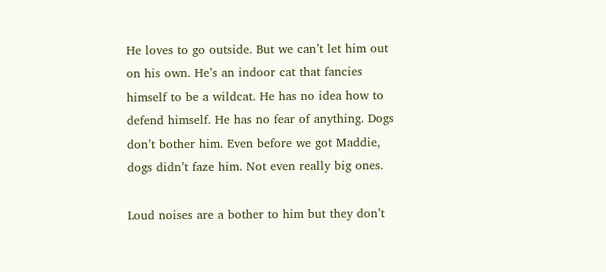He loves to go outside. But we can’t let him out on his own. He’s an indoor cat that fancies himself to be a wildcat. He has no idea how to defend himself. He has no fear of anything. Dogs don’t bother him. Even before we got Maddie, dogs didn’t faze him. Not even really big ones.

Loud noises are a bother to him but they don’t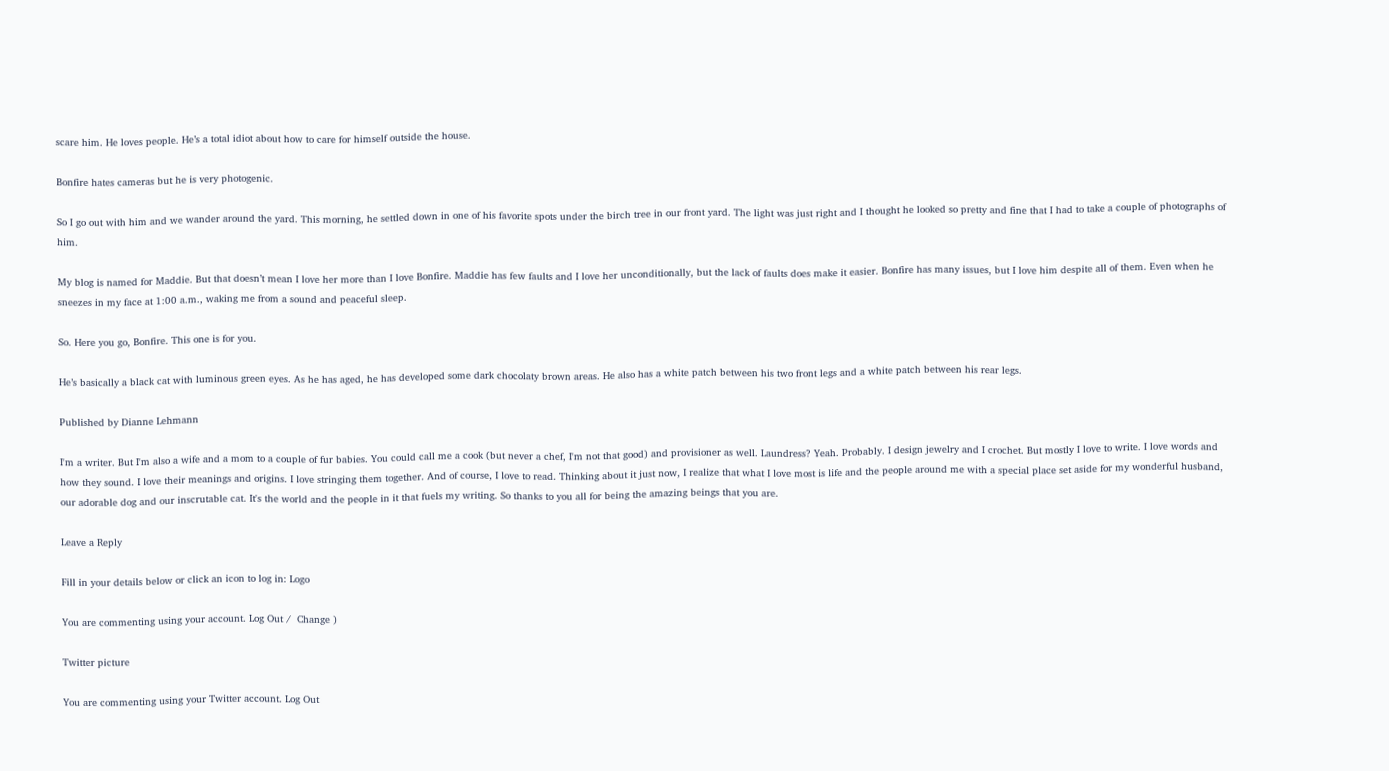scare him. He loves people. He’s a total idiot about how to care for himself outside the house.

Bonfire hates cameras but he is very photogenic.

So I go out with him and we wander around the yard. This morning, he settled down in one of his favorite spots under the birch tree in our front yard. The light was just right and I thought he looked so pretty and fine that I had to take a couple of photographs of him.

My blog is named for Maddie. But that doesn’t mean I love her more than I love Bonfire. Maddie has few faults and I love her unconditionally, but the lack of faults does make it easier. Bonfire has many issues, but I love him despite all of them. Even when he sneezes in my face at 1:00 a.m., waking me from a sound and peaceful sleep.

So. Here you go, Bonfire. This one is for you.

He’s basically a black cat with luminous green eyes. As he has aged, he has developed some dark chocolaty brown areas. He also has a white patch between his two front legs and a white patch between his rear legs.

Published by Dianne Lehmann

I'm a writer. But I'm also a wife and a mom to a couple of fur babies. You could call me a cook (but never a chef, I'm not that good) and provisioner as well. Laundress? Yeah. Probably. I design jewelry and I crochet. But mostly I love to write. I love words and how they sound. I love their meanings and origins. I love stringing them together. And of course, I love to read. Thinking about it just now, I realize that what I love most is life and the people around me with a special place set aside for my wonderful husband, our adorable dog and our inscrutable cat. It's the world and the people in it that fuels my writing. So thanks to you all for being the amazing beings that you are.

Leave a Reply

Fill in your details below or click an icon to log in: Logo

You are commenting using your account. Log Out /  Change )

Twitter picture

You are commenting using your Twitter account. Log Out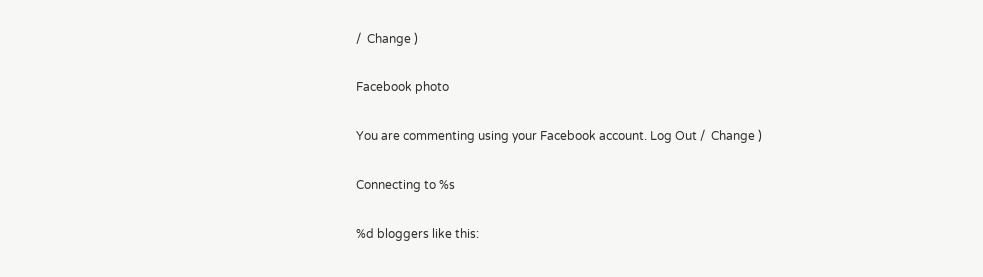/  Change )

Facebook photo

You are commenting using your Facebook account. Log Out /  Change )

Connecting to %s

%d bloggers like this: